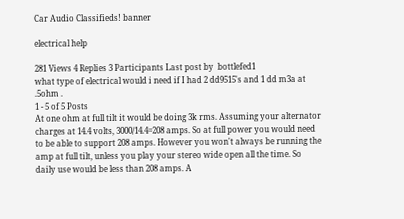Car Audio Classifieds! banner

electrical help

281 Views 4 Replies 3 Participants Last post by  bottlefed1
what type of electrical would i need if I had 2 dd9515's and 1 dd m3a at .5ohm .
1 - 5 of 5 Posts
At one ohm at full tilt it would be doing 3k rms. Assuming your alternator charges at 14.4 volts, 3000/14.4=208 amps. So at full power you would need to be able to support 208 amps. However you won't always be running the amp at full tilt, unless you play your stereo wide open all the time. So daily use would be less than 208 amps. A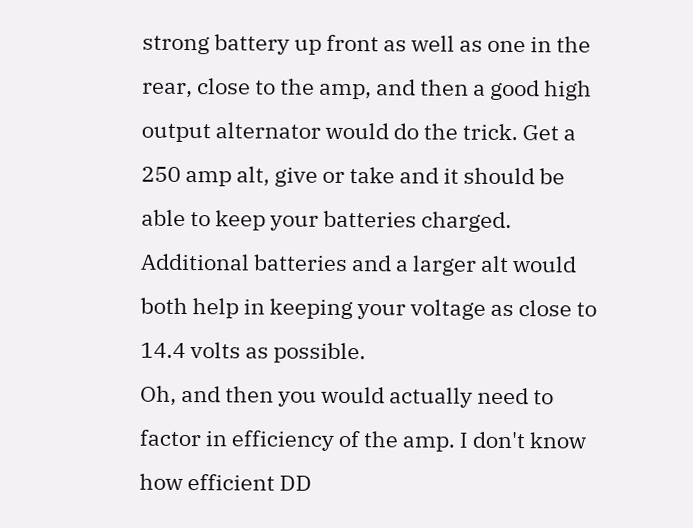strong battery up front as well as one in the rear, close to the amp, and then a good high output alternator would do the trick. Get a 250 amp alt, give or take and it should be able to keep your batteries charged. Additional batteries and a larger alt would both help in keeping your voltage as close to 14.4 volts as possible.
Oh, and then you would actually need to factor in efficiency of the amp. I don't know how efficient DD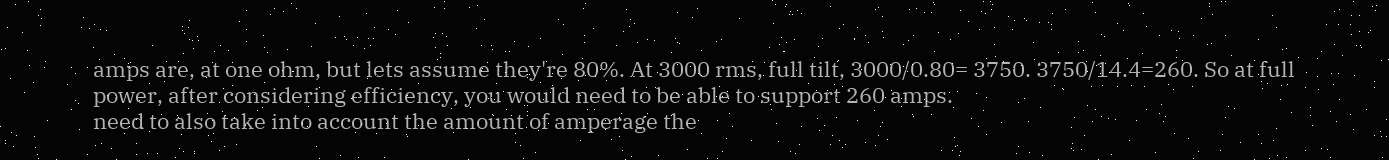amps are, at one ohm, but lets assume they're 80%. At 3000 rms, full tilt, 3000/0.80= 3750. 3750/14.4=260. So at full power, after considering efficiency, you would need to be able to support 260 amps.
need to also take into account the amount of amperage the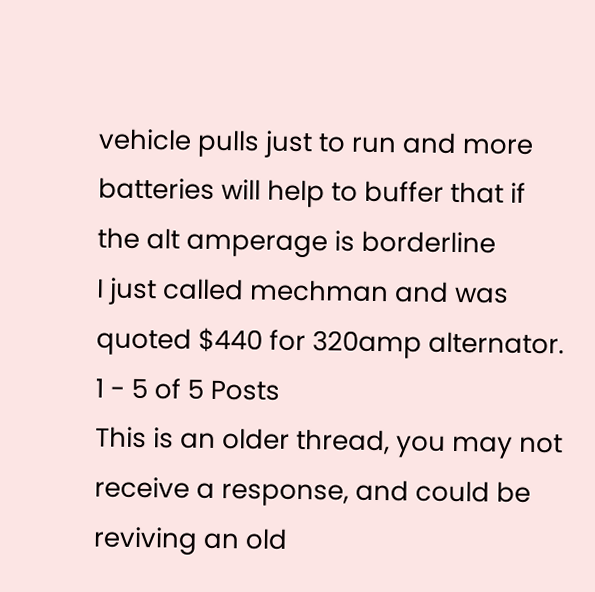vehicle pulls just to run and more batteries will help to buffer that if the alt amperage is borderline
I just called mechman and was quoted $440 for 320amp alternator.
1 - 5 of 5 Posts
This is an older thread, you may not receive a response, and could be reviving an old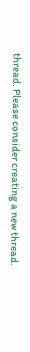thread. Please consider creating a new thread.